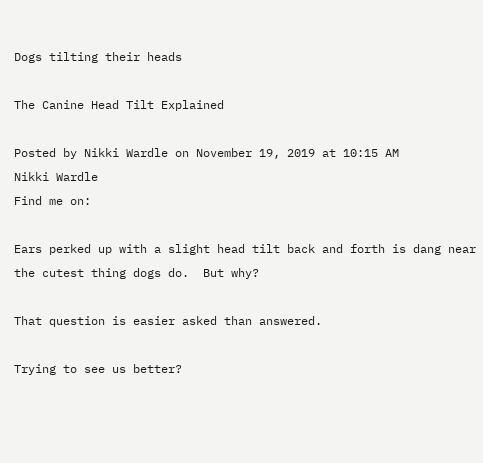Dogs tilting their heads

The Canine Head Tilt Explained

Posted by Nikki Wardle on November 19, 2019 at 10:15 AM
Nikki Wardle
Find me on:

Ears perked up with a slight head tilt back and forth is dang near the cutest thing dogs do.  But why?

That question is easier asked than answered.

Trying to see us better?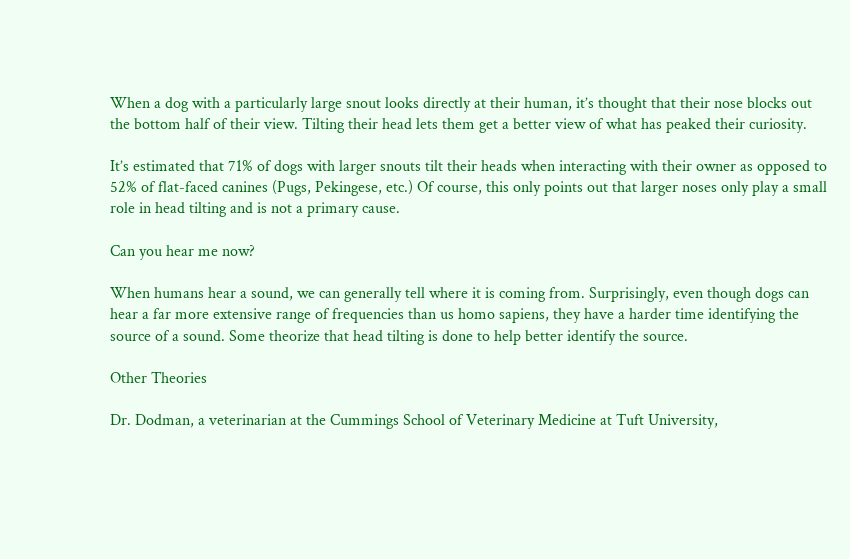When a dog with a particularly large snout looks directly at their human, it’s thought that their nose blocks out the bottom half of their view. Tilting their head lets them get a better view of what has peaked their curiosity.

It’s estimated that 71% of dogs with larger snouts tilt their heads when interacting with their owner as opposed to 52% of flat-faced canines (Pugs, Pekingese, etc.) Of course, this only points out that larger noses only play a small role in head tilting and is not a primary cause.

Can you hear me now?

When humans hear a sound, we can generally tell where it is coming from. Surprisingly, even though dogs can hear a far more extensive range of frequencies than us homo sapiens, they have a harder time identifying the source of a sound. Some theorize that head tilting is done to help better identify the source.

Other Theories

Dr. Dodman, a veterinarian at the Cummings School of Veterinary Medicine at Tuft University,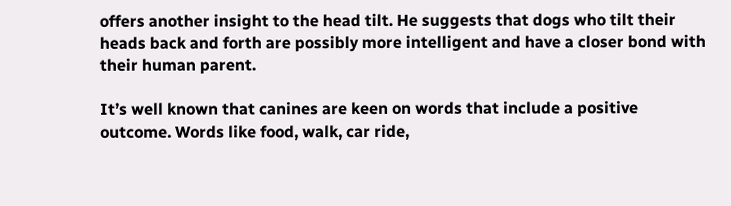offers another insight to the head tilt. He suggests that dogs who tilt their heads back and forth are possibly more intelligent and have a closer bond with their human parent.

It’s well known that canines are keen on words that include a positive outcome. Words like food, walk, car ride,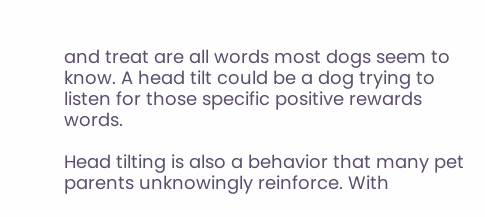and treat are all words most dogs seem to know. A head tilt could be a dog trying to listen for those specific positive rewards words.

Head tilting is also a behavior that many pet parents unknowingly reinforce. With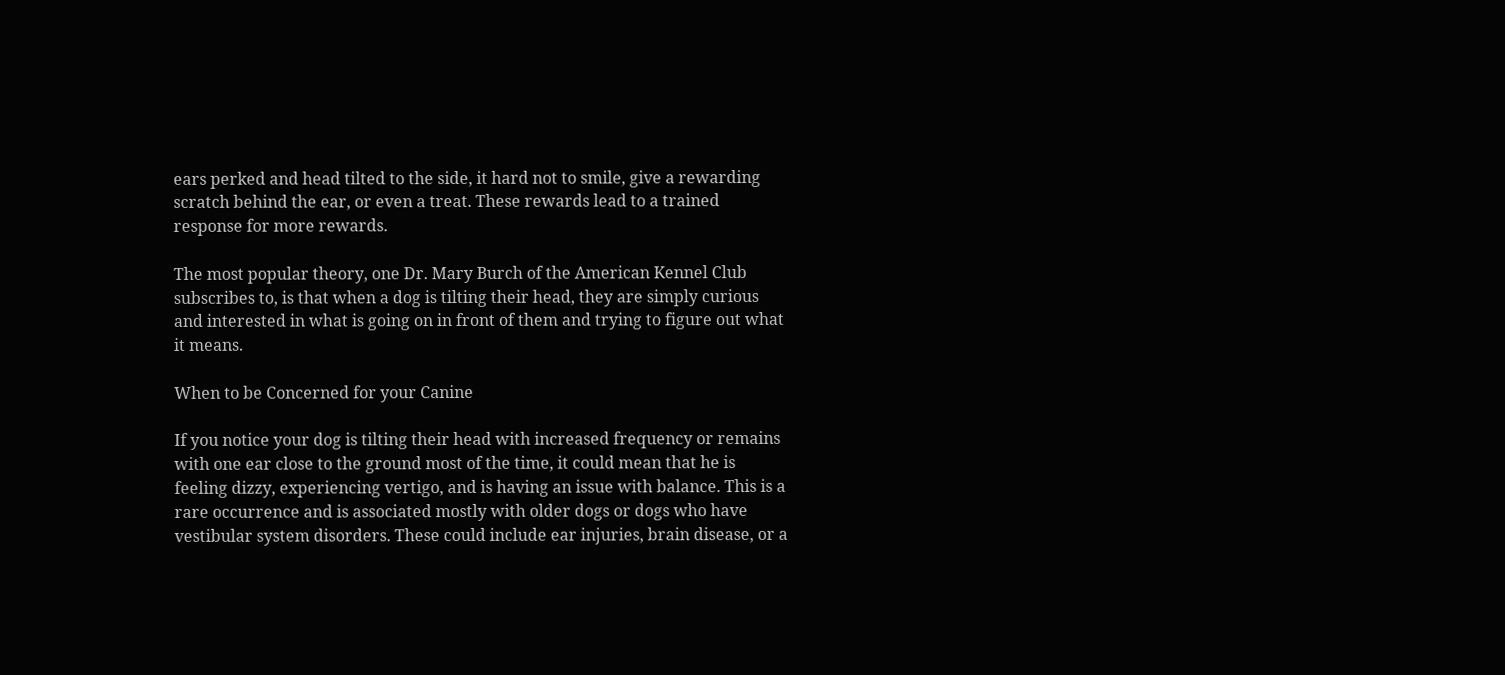ears perked and head tilted to the side, it hard not to smile, give a rewarding scratch behind the ear, or even a treat. These rewards lead to a trained response for more rewards.

The most popular theory, one Dr. Mary Burch of the American Kennel Club subscribes to, is that when a dog is tilting their head, they are simply curious and interested in what is going on in front of them and trying to figure out what it means.

When to be Concerned for your Canine

If you notice your dog is tilting their head with increased frequency or remains with one ear close to the ground most of the time, it could mean that he is feeling dizzy, experiencing vertigo, and is having an issue with balance. This is a rare occurrence and is associated mostly with older dogs or dogs who have vestibular system disorders. These could include ear injuries, brain disease, or a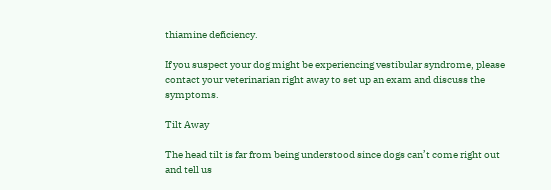thiamine deficiency.

If you suspect your dog might be experiencing vestibular syndrome, please contact your veterinarian right away to set up an exam and discuss the symptoms.

Tilt Away

The head tilt is far from being understood since dogs can’t come right out and tell us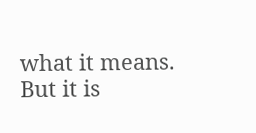what it means. But it is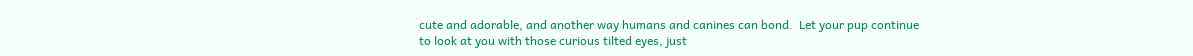cute and adorable, and another way humans and canines can bond.  Let your pup continue to look at you with those curious tilted eyes, just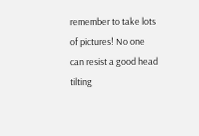remember to take lots of pictures! No one can resist a good head tilting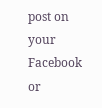post on your Facebook or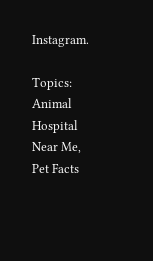Instagram.

Topics: Animal Hospital Near Me, Pet Facts